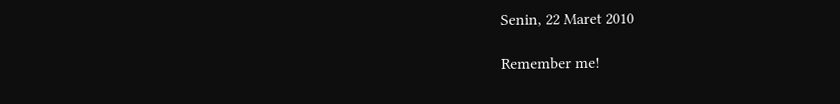Senin, 22 Maret 2010

Remember me!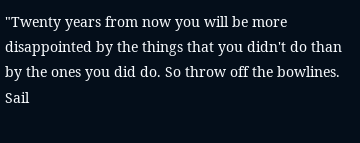"Twenty years from now you will be more disappointed by the things that you didn't do than by the ones you did do. So throw off the bowlines. Sail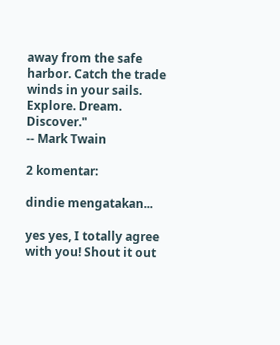away from the safe harbor. Catch the trade winds in your sails. Explore. Dream. Discover."
-- Mark Twain

2 komentar:

dindie mengatakan...

yes yes, I totally agree with you! Shout it out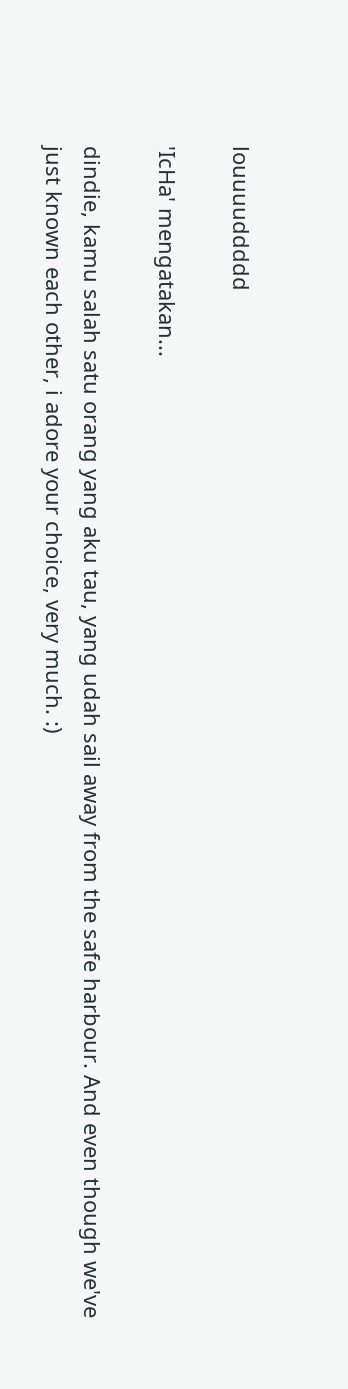louuuuddddd

'IcHa' mengatakan...

dindie, kamu salah satu orang yang aku tau, yang udah sail away from the safe harbour. And even though we've just known each other, i adore your choice, very much. :)